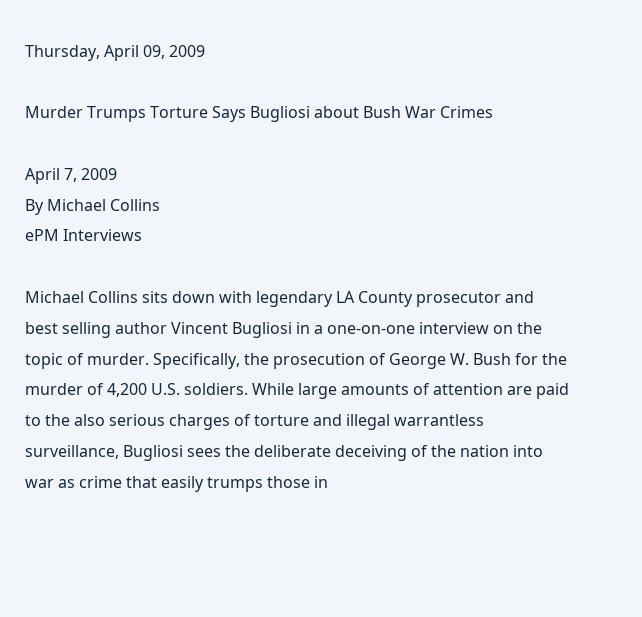Thursday, April 09, 2009

Murder Trumps Torture Says Bugliosi about Bush War Crimes

April 7, 2009
By Michael Collins
ePM Interviews

Michael Collins sits down with legendary LA County prosecutor and best selling author Vincent Bugliosi in a one-on-one interview on the topic of murder. Specifically, the prosecution of George W. Bush for the murder of 4,200 U.S. soldiers. While large amounts of attention are paid to the also serious charges of torture and illegal warrantless surveillance, Bugliosi sees the deliberate deceiving of the nation into war as crime that easily trumps those in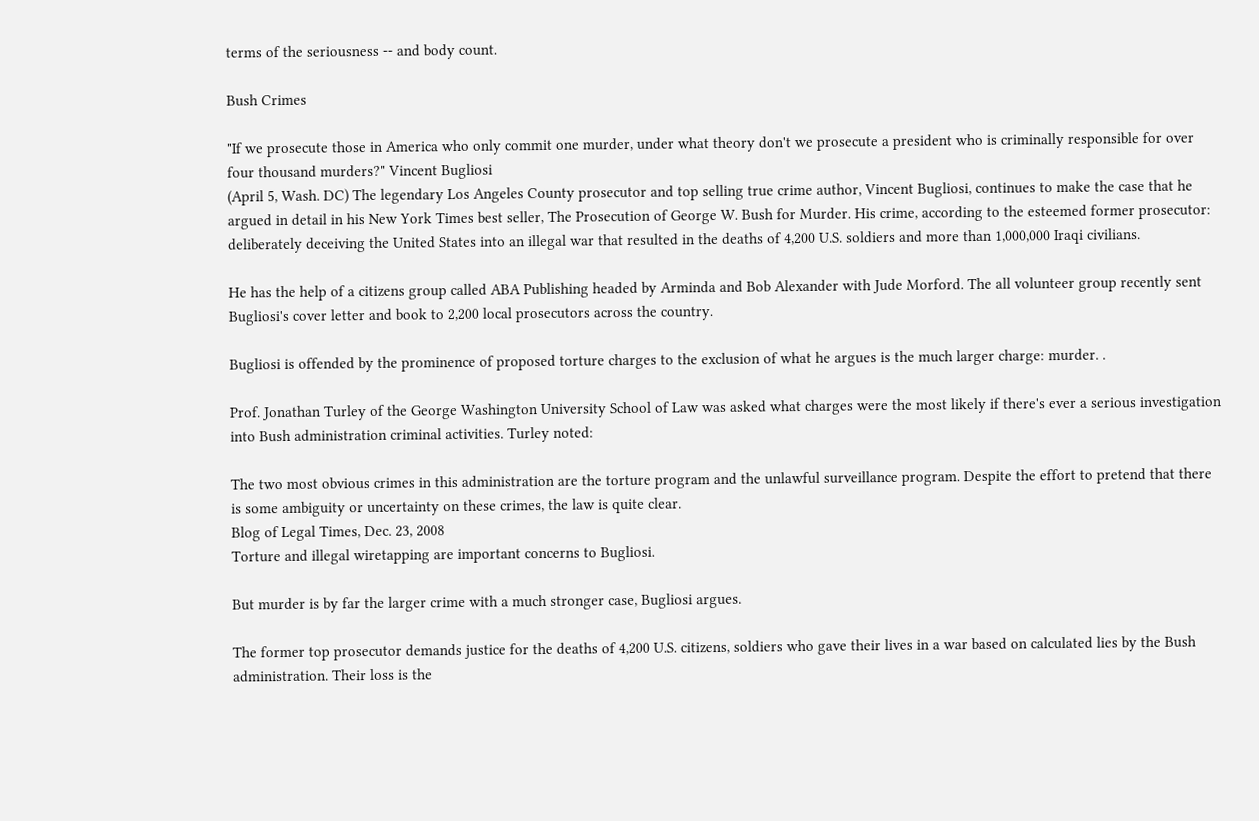terms of the seriousness -- and body count.

Bush Crimes

"If we prosecute those in America who only commit one murder, under what theory don't we prosecute a president who is criminally responsible for over four thousand murders?" Vincent Bugliosi
(April 5, Wash. DC) The legendary Los Angeles County prosecutor and top selling true crime author, Vincent Bugliosi, continues to make the case that he argued in detail in his New York Times best seller, The Prosecution of George W. Bush for Murder. His crime, according to the esteemed former prosecutor: deliberately deceiving the United States into an illegal war that resulted in the deaths of 4,200 U.S. soldiers and more than 1,000,000 Iraqi civilians.

He has the help of a citizens group called ABA Publishing headed by Arminda and Bob Alexander with Jude Morford. The all volunteer group recently sent Bugliosi's cover letter and book to 2,200 local prosecutors across the country.

Bugliosi is offended by the prominence of proposed torture charges to the exclusion of what he argues is the much larger charge: murder. .

Prof. Jonathan Turley of the George Washington University School of Law was asked what charges were the most likely if there's ever a serious investigation into Bush administration criminal activities. Turley noted:

The two most obvious crimes in this administration are the torture program and the unlawful surveillance program. Despite the effort to pretend that there is some ambiguity or uncertainty on these crimes, the law is quite clear.
Blog of Legal Times, Dec. 23, 2008
Torture and illegal wiretapping are important concerns to Bugliosi.

But murder is by far the larger crime with a much stronger case, Bugliosi argues.

The former top prosecutor demands justice for the deaths of 4,200 U.S. citizens, soldiers who gave their lives in a war based on calculated lies by the Bush administration. Their loss is the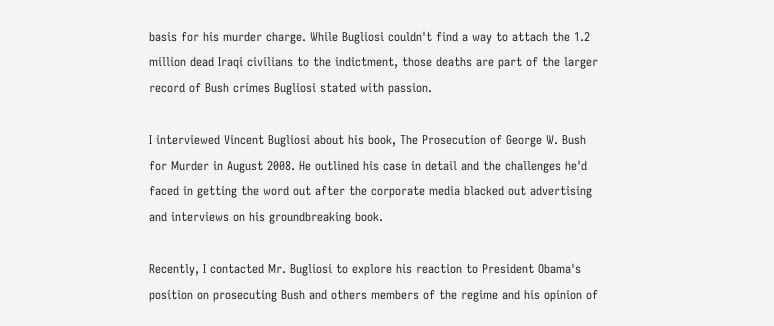basis for his murder charge. While Bugliosi couldn't find a way to attach the 1.2 million dead Iraqi civilians to the indictment, those deaths are part of the larger record of Bush crimes Bugliosi stated with passion.

I interviewed Vincent Bugliosi about his book, The Prosecution of George W. Bush for Murder in August 2008. He outlined his case in detail and the challenges he'd faced in getting the word out after the corporate media blacked out advertising and interviews on his groundbreaking book.

Recently, I contacted Mr. Bugliosi to explore his reaction to President Obama's position on prosecuting Bush and others members of the regime and his opinion of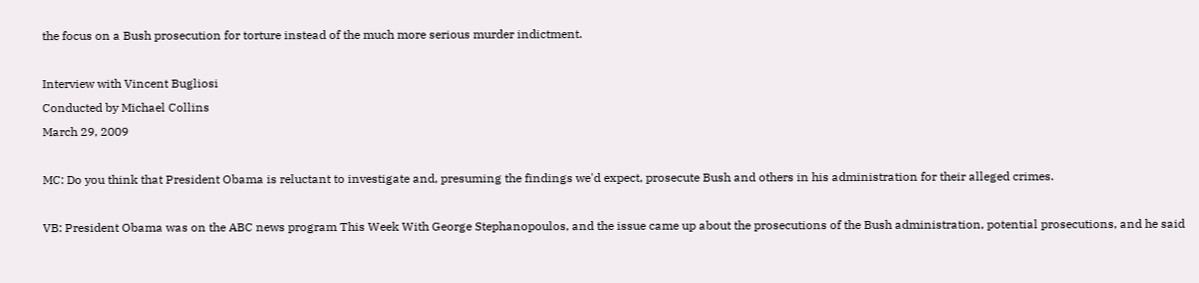the focus on a Bush prosecution for torture instead of the much more serious murder indictment.

Interview with Vincent Bugliosi
Conducted by Michael Collins
March 29, 2009

MC: Do you think that President Obama is reluctant to investigate and, presuming the findings we'd expect, prosecute Bush and others in his administration for their alleged crimes.

VB: President Obama was on the ABC news program This Week With George Stephanopoulos, and the issue came up about the prosecutions of the Bush administration, potential prosecutions, and he said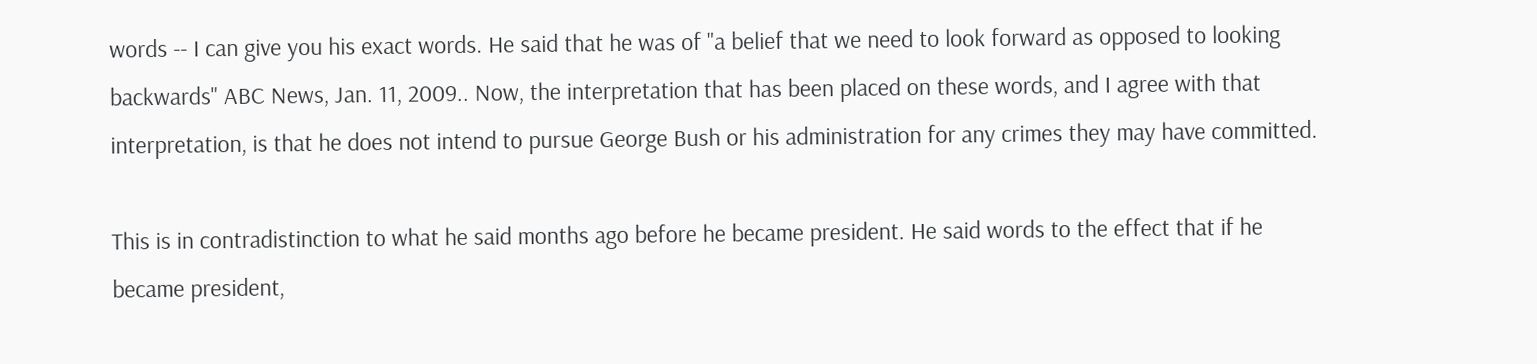words -- I can give you his exact words. He said that he was of "a belief that we need to look forward as opposed to looking backwards" ABC News, Jan. 11, 2009.. Now, the interpretation that has been placed on these words, and I agree with that interpretation, is that he does not intend to pursue George Bush or his administration for any crimes they may have committed.

This is in contradistinction to what he said months ago before he became president. He said words to the effect that if he became president,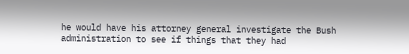he would have his attorney general investigate the Bush administration to see if things that they had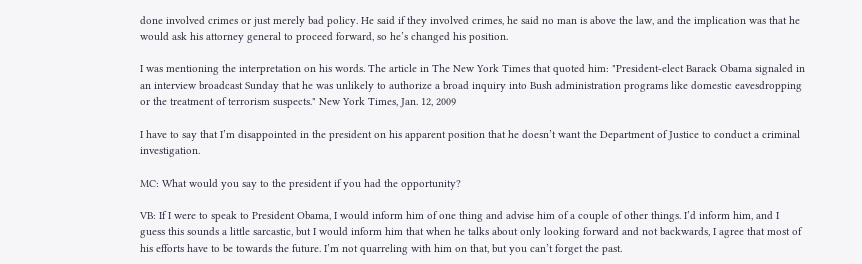done involved crimes or just merely bad policy. He said if they involved crimes, he said no man is above the law, and the implication was that he would ask his attorney general to proceed forward, so he’s changed his position.

I was mentioning the interpretation on his words. The article in The New York Times that quoted him: "President-elect Barack Obama signaled in an interview broadcast Sunday that he was unlikely to authorize a broad inquiry into Bush administration programs like domestic eavesdropping or the treatment of terrorism suspects." New York Times, Jan. 12, 2009

I have to say that I’m disappointed in the president on his apparent position that he doesn’t want the Department of Justice to conduct a criminal investigation.

MC: What would you say to the president if you had the opportunity?

VB: If I were to speak to President Obama, I would inform him of one thing and advise him of a couple of other things. I’d inform him, and I guess this sounds a little sarcastic, but I would inform him that when he talks about only looking forward and not backwards, I agree that most of his efforts have to be towards the future. I’m not quarreling with him on that, but you can’t forget the past.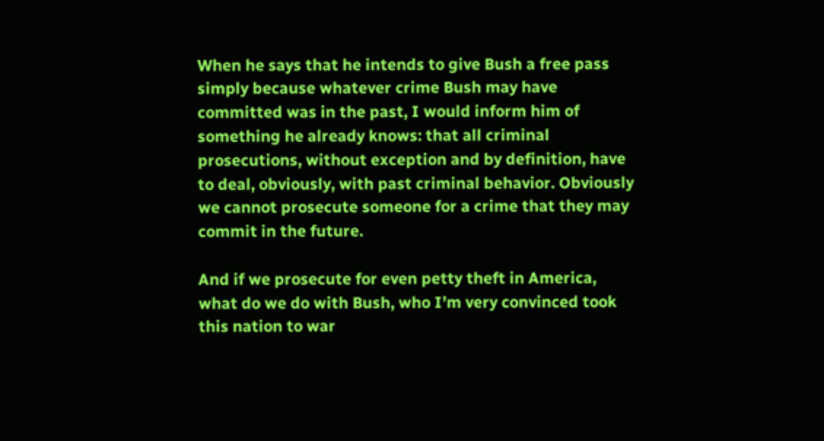When he says that he intends to give Bush a free pass simply because whatever crime Bush may have committed was in the past, I would inform him of something he already knows: that all criminal prosecutions, without exception and by definition, have to deal, obviously, with past criminal behavior. Obviously we cannot prosecute someone for a crime that they may commit in the future.

And if we prosecute for even petty theft in America, what do we do with Bush, who I’m very convinced took this nation to war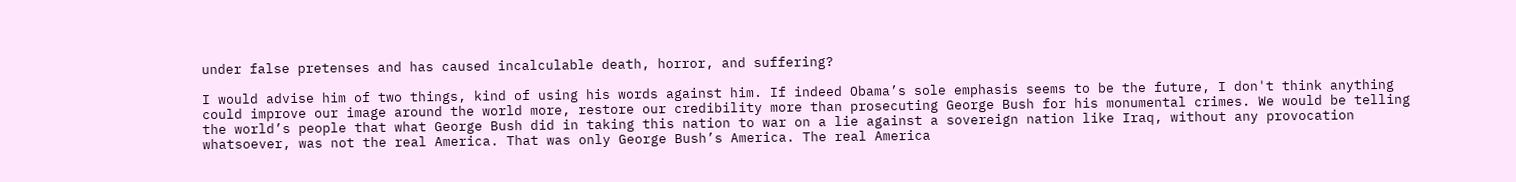under false pretenses and has caused incalculable death, horror, and suffering?

I would advise him of two things, kind of using his words against him. If indeed Obama’s sole emphasis seems to be the future, I don't think anything could improve our image around the world more, restore our credibility more than prosecuting George Bush for his monumental crimes. We would be telling the world’s people that what George Bush did in taking this nation to war on a lie against a sovereign nation like Iraq, without any provocation whatsoever, was not the real America. That was only George Bush’s America. The real America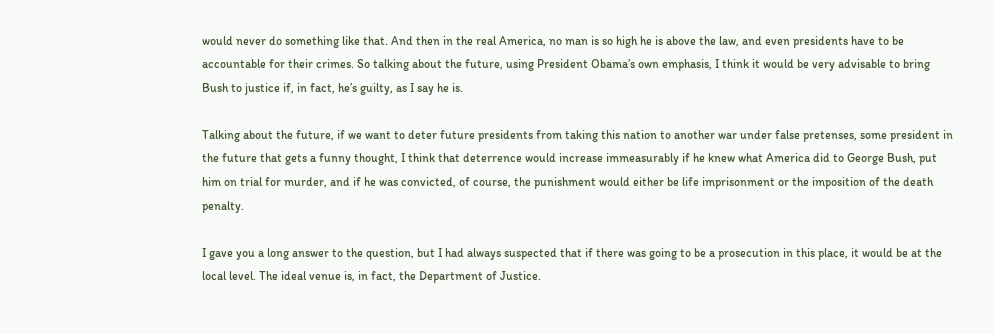would never do something like that. And then in the real America, no man is so high he is above the law, and even presidents have to be accountable for their crimes. So talking about the future, using President Obama’s own emphasis, I think it would be very advisable to bring Bush to justice if, in fact, he’s guilty, as I say he is.

Talking about the future, if we want to deter future presidents from taking this nation to another war under false pretenses, some president in the future that gets a funny thought, I think that deterrence would increase immeasurably if he knew what America did to George Bush, put him on trial for murder, and if he was convicted, of course, the punishment would either be life imprisonment or the imposition of the death penalty.

I gave you a long answer to the question, but I had always suspected that if there was going to be a prosecution in this place, it would be at the local level. The ideal venue is, in fact, the Department of Justice.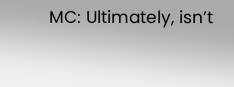MC: Ultimately, isn’t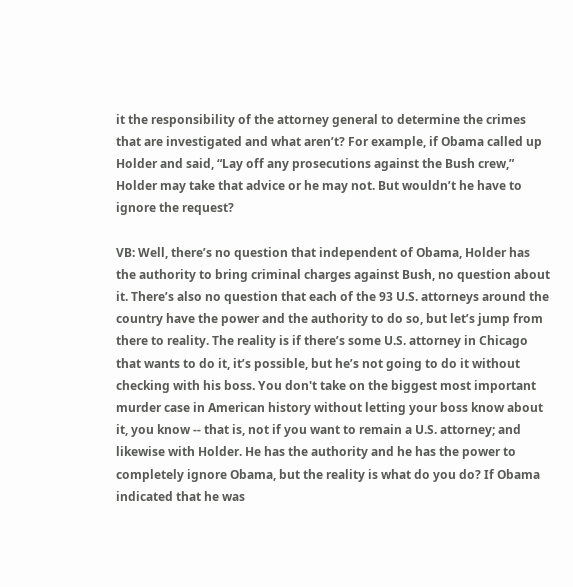it the responsibility of the attorney general to determine the crimes that are investigated and what aren’t? For example, if Obama called up Holder and said, “Lay off any prosecutions against the Bush crew,” Holder may take that advice or he may not. But wouldn’t he have to ignore the request?

VB: Well, there’s no question that independent of Obama, Holder has the authority to bring criminal charges against Bush, no question about it. There’s also no question that each of the 93 U.S. attorneys around the country have the power and the authority to do so, but let’s jump from there to reality. The reality is if there’s some U.S. attorney in Chicago that wants to do it, it’s possible, but he’s not going to do it without checking with his boss. You don't take on the biggest most important murder case in American history without letting your boss know about it, you know -- that is, not if you want to remain a U.S. attorney; and likewise with Holder. He has the authority and he has the power to completely ignore Obama, but the reality is what do you do? If Obama indicated that he was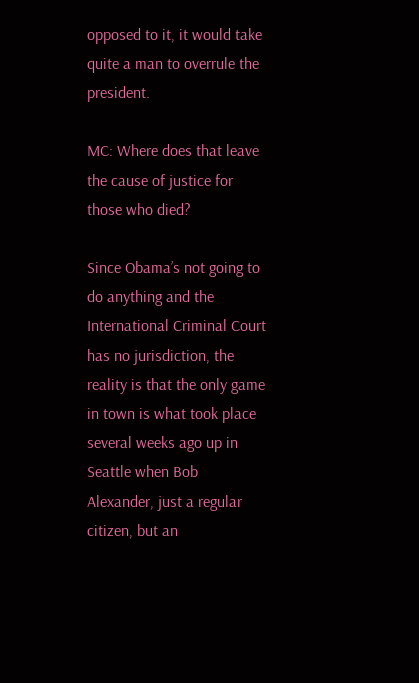opposed to it, it would take quite a man to overrule the president.

MC: Where does that leave the cause of justice for those who died?

Since Obama’s not going to do anything and the International Criminal Court has no jurisdiction, the reality is that the only game in town is what took place several weeks ago up in Seattle when Bob Alexander, just a regular citizen, but an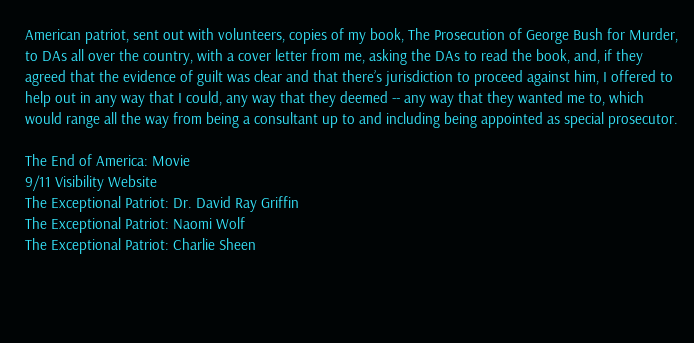American patriot, sent out with volunteers, copies of my book, The Prosecution of George Bush for Murder, to DAs all over the country, with a cover letter from me, asking the DAs to read the book, and, if they agreed that the evidence of guilt was clear and that there’s jurisdiction to proceed against him, I offered to help out in any way that I could, any way that they deemed -- any way that they wanted me to, which would range all the way from being a consultant up to and including being appointed as special prosecutor.

The End of America: Movie
9/11 Visibility Website
The Exceptional Patriot: Dr. David Ray Griffin
The Exceptional Patriot: Naomi Wolf
The Exceptional Patriot: Charlie Sheen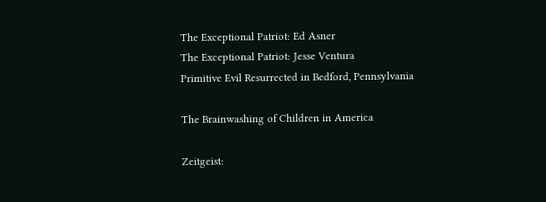The Exceptional Patriot: Ed Asner
The Exceptional Patriot: Jesse Ventura
Primitive Evil Resurrected in Bedford, Pennsylvania

The Brainwashing of Children in America

Zeitgeist: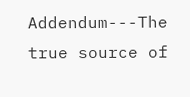Addendum---The true source of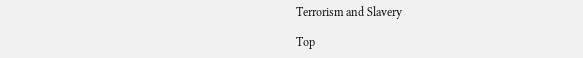Terrorism and Slavery

Top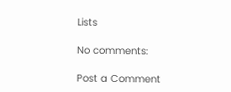Lists

No comments:

Post a Comment